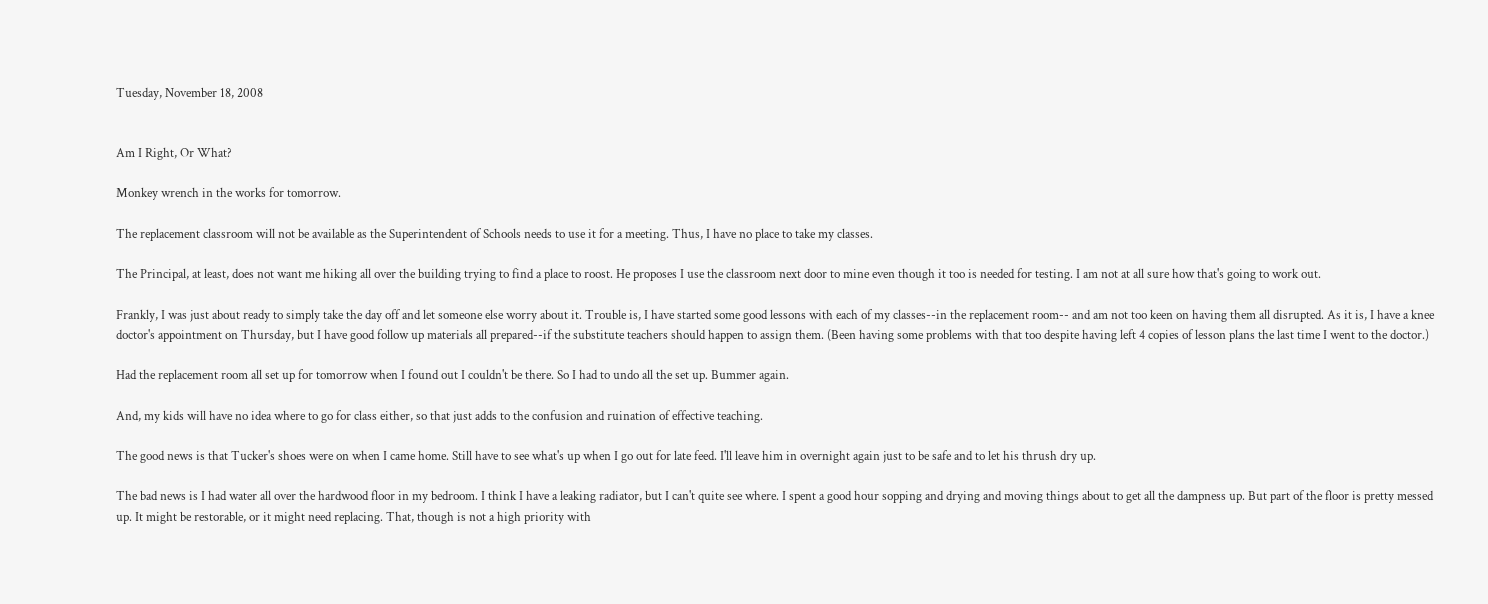Tuesday, November 18, 2008


Am I Right, Or What?

Monkey wrench in the works for tomorrow.

The replacement classroom will not be available as the Superintendent of Schools needs to use it for a meeting. Thus, I have no place to take my classes.

The Principal, at least, does not want me hiking all over the building trying to find a place to roost. He proposes I use the classroom next door to mine even though it too is needed for testing. I am not at all sure how that's going to work out.

Frankly, I was just about ready to simply take the day off and let someone else worry about it. Trouble is, I have started some good lessons with each of my classes--in the replacement room-- and am not too keen on having them all disrupted. As it is, I have a knee doctor's appointment on Thursday, but I have good follow up materials all prepared--if the substitute teachers should happen to assign them. (Been having some problems with that too despite having left 4 copies of lesson plans the last time I went to the doctor.)

Had the replacement room all set up for tomorrow when I found out I couldn't be there. So I had to undo all the set up. Bummer again.

And, my kids will have no idea where to go for class either, so that just adds to the confusion and ruination of effective teaching.

The good news is that Tucker's shoes were on when I came home. Still have to see what's up when I go out for late feed. I'll leave him in overnight again just to be safe and to let his thrush dry up.

The bad news is I had water all over the hardwood floor in my bedroom. I think I have a leaking radiator, but I can't quite see where. I spent a good hour sopping and drying and moving things about to get all the dampness up. But part of the floor is pretty messed up. It might be restorable, or it might need replacing. That, though is not a high priority with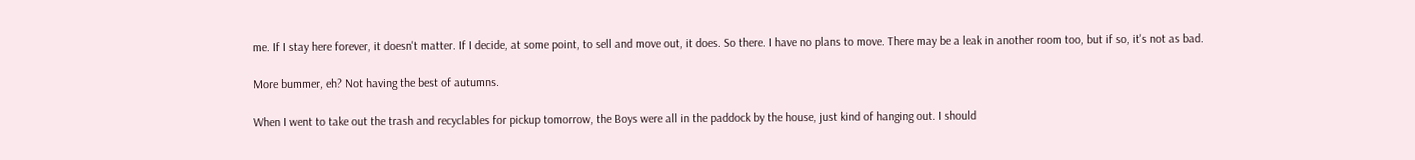me. If I stay here forever, it doesn't matter. If I decide, at some point, to sell and move out, it does. So there. I have no plans to move. There may be a leak in another room too, but if so, it's not as bad.

More bummer, eh? Not having the best of autumns.

When I went to take out the trash and recyclables for pickup tomorrow, the Boys were all in the paddock by the house, just kind of hanging out. I should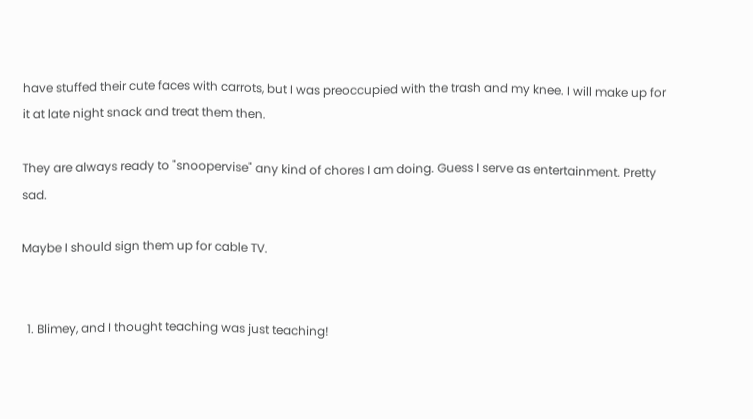have stuffed their cute faces with carrots, but I was preoccupied with the trash and my knee. I will make up for it at late night snack and treat them then.

They are always ready to "snoopervise" any kind of chores I am doing. Guess I serve as entertainment. Pretty sad.

Maybe I should sign them up for cable TV.


  1. Blimey, and I thought teaching was just teaching!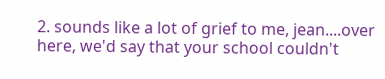2. sounds like a lot of grief to me, jean....over here, we'd say that your school couldn't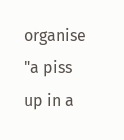organise "a piss up in a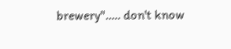brewery"..... don't know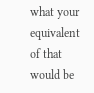what your equivalent of that would be